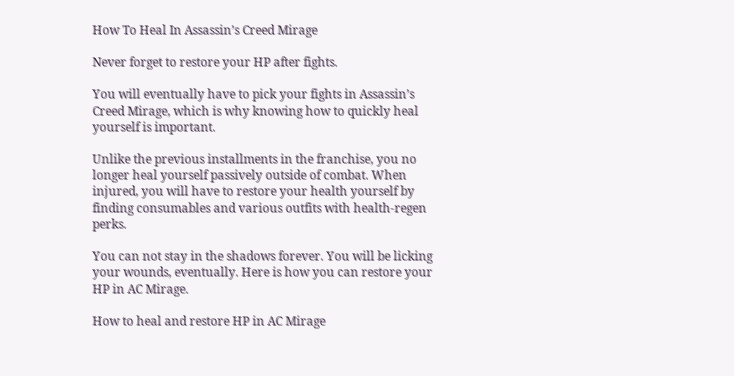How To Heal In Assassin’s Creed Mirage

Never forget to restore your HP after fights.

You will eventually have to pick your fights in Assassin’s Creed Mirage, which is why knowing how to quickly heal yourself is important.

Unlike the previous installments in the franchise, you no longer heal yourself passively outside of combat. When injured, you will have to restore your health yourself by finding consumables and various outfits with health-regen perks.

You can not stay in the shadows forever. You will be licking your wounds, eventually. Here is how you can restore your HP in AC Mirage.

How to heal and restore HP in AC Mirage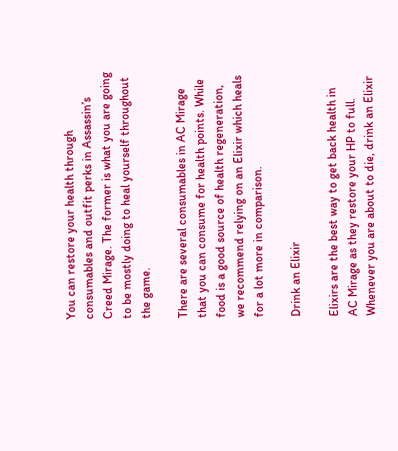You can restore your health through consumables and outfit perks in Assassin’s Creed Mirage. The former is what you are going to be mostly doing to heal yourself throughout the game.

There are several consumables in AC Mirage that you can consume for health points. While food is a good source of health regeneration, we recommend relying on an Elixir which heals for a lot more in comparison.

Drink an Elixir

Elixirs are the best way to get back health in AC Mirage as they restore your HP to full. Whenever you are about to die, drink an Elixir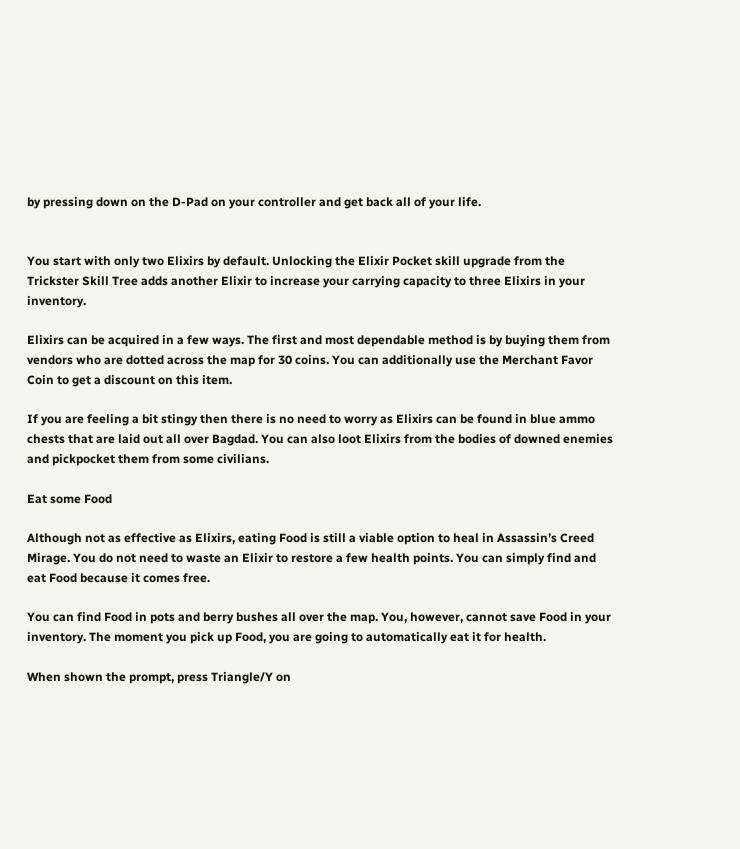by pressing down on the D-Pad on your controller and get back all of your life.


You start with only two Elixirs by default. Unlocking the Elixir Pocket skill upgrade from the Trickster Skill Tree adds another Elixir to increase your carrying capacity to three Elixirs in your inventory.

Elixirs can be acquired in a few ways. The first and most dependable method is by buying them from vendors who are dotted across the map for 30 coins. You can additionally use the Merchant Favor Coin to get a discount on this item.

If you are feeling a bit stingy then there is no need to worry as Elixirs can be found in blue ammo chests that are laid out all over Bagdad. You can also loot Elixirs from the bodies of downed enemies and pickpocket them from some civilians.

Eat some Food

Although not as effective as Elixirs, eating Food is still a viable option to heal in Assassin’s Creed Mirage. You do not need to waste an Elixir to restore a few health points. You can simply find and eat Food because it comes free.

You can find Food in pots and berry bushes all over the map. You, however, cannot save Food in your inventory. The moment you pick up Food, you are going to automatically eat it for health.

When shown the prompt, press Triangle/Y on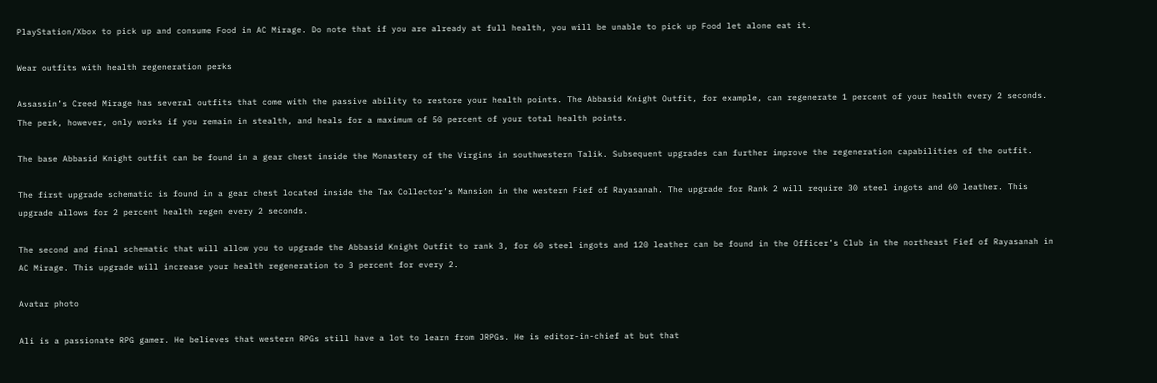PlayStation/Xbox to pick up and consume Food in AC Mirage. Do note that if you are already at full health, you will be unable to pick up Food let alone eat it.

Wear outfits with health regeneration perks

Assassin’s Creed Mirage has several outfits that come with the passive ability to restore your health points. The Abbasid Knight Outfit, for example, can regenerate 1 percent of your health every 2 seconds. The perk, however, only works if you remain in stealth, and heals for a maximum of 50 percent of your total health points.

The base Abbasid Knight outfit can be found in a gear chest inside the Monastery of the Virgins in southwestern Talik. Subsequent upgrades can further improve the regeneration capabilities of the outfit.

The first upgrade schematic is found in a gear chest located inside the Tax Collector’s Mansion in the western Fief of Rayasanah. The upgrade for Rank 2 will require 30 steel ingots and 60 leather. This upgrade allows for 2 percent health regen every 2 seconds.

The second and final schematic that will allow you to upgrade the Abbasid Knight Outfit to rank 3, for 60 steel ingots and 120 leather can be found in the Officer’s Club in the northeast Fief of Rayasanah in AC Mirage. This upgrade will increase your health regeneration to 3 percent for every 2.

Avatar photo

Ali is a passionate RPG gamer. He believes that western RPGs still have a lot to learn from JRPGs. He is editor-in-chief at but that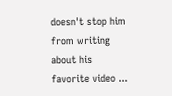doesn't stop him from writing about his favorite video ...